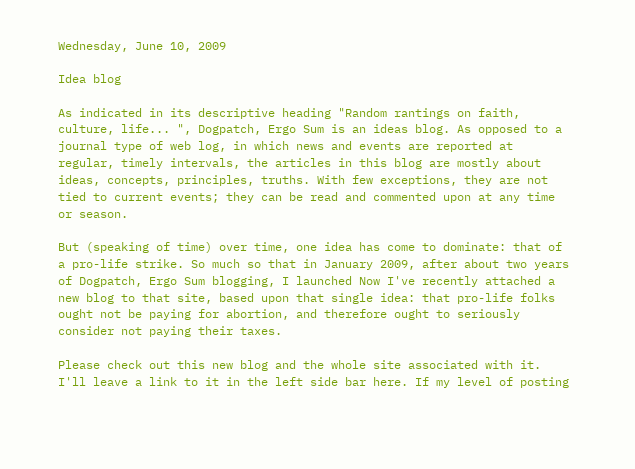Wednesday, June 10, 2009

Idea blog

As indicated in its descriptive heading "Random rantings on faith, culture, life... ", Dogpatch, Ergo Sum is an ideas blog. As opposed to a journal type of web log, in which news and events are reported at regular, timely intervals, the articles in this blog are mostly about ideas, concepts, principles, truths. With few exceptions, they are not tied to current events; they can be read and commented upon at any time or season.

But (speaking of time) over time, one idea has come to dominate: that of a pro-life strike. So much so that in January 2009, after about two years of Dogpatch, Ergo Sum blogging, I launched Now I've recently attached a new blog to that site, based upon that single idea: that pro-life folks ought not be paying for abortion, and therefore ought to seriously consider not paying their taxes.

Please check out this new blog and the whole site associated with it. I'll leave a link to it in the left side bar here. If my level of posting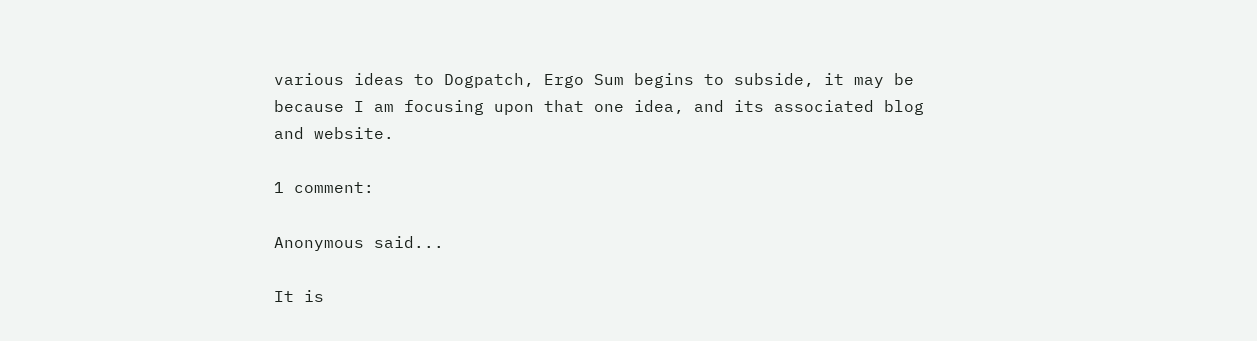various ideas to Dogpatch, Ergo Sum begins to subside, it may be because I am focusing upon that one idea, and its associated blog and website.

1 comment:

Anonymous said...

It is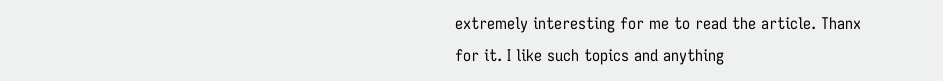extremely interesting for me to read the article. Thanx for it. I like such topics and anything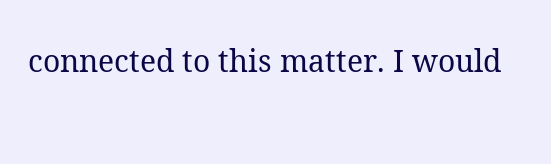connected to this matter. I would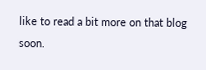like to read a bit more on that blog soon.